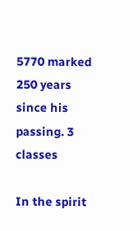5770 marked 250 years since his passing. 3 classes

In the spirit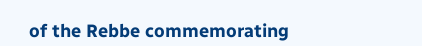of the Rebbe commemorating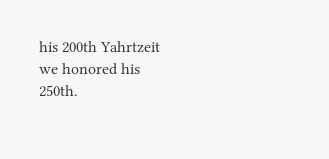his 200th Yahrtzeit we honored his 250th.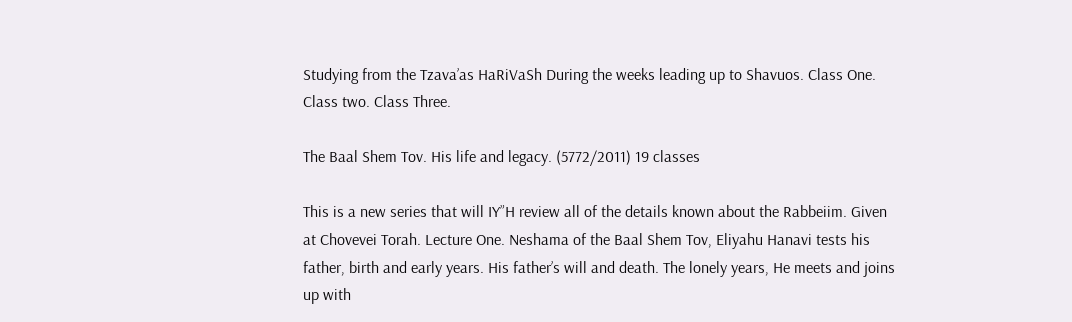Studying from the Tzava’as HaRiVaSh During the weeks leading up to Shavuos. Class One. Class two. Class Three.

The Baal Shem Tov. His life and legacy. (5772/2011) 19 classes

This is a new series that will IY”H review all of the details known about the Rabbeiim. Given at Chovevei Torah. Lecture One. Neshama of the Baal Shem Tov, Eliyahu Hanavi tests his father, birth and early years. His father’s will and death. The lonely years, He meets and joins up with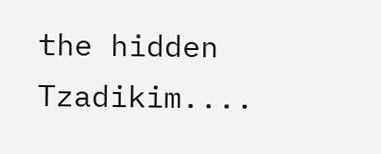the hidden Tzadikim....